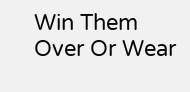Win Them Over Or Wear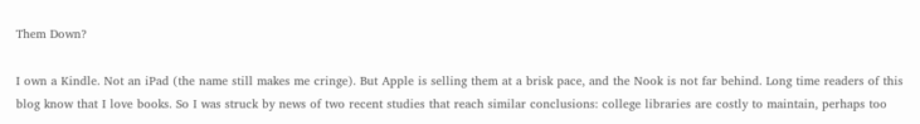Them Down?

I own a Kindle. Not an iPad (the name still makes me cringe). But Apple is selling them at a brisk pace, and the Nook is not far behind. Long time readers of this blog know that I love books. So I was struck by news of two recent studies that reach similar conclusions: college libraries are costly to maintain, perhaps too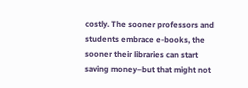costly. The sooner professors and students embrace e-books, the sooner their libraries can start saving money–but that might not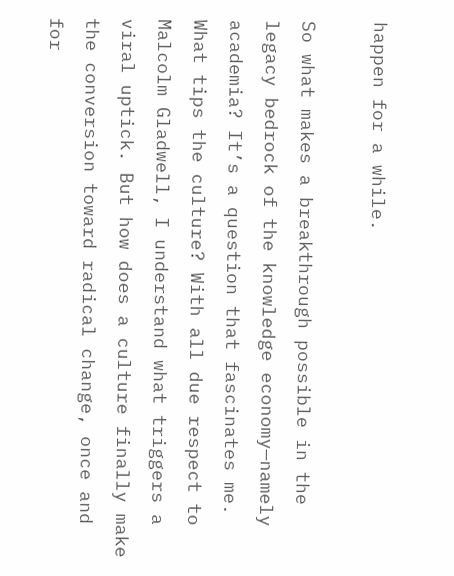happen for a while.

So what makes a breakthrough possible in the legacy bedrock of the knowledge economy—namely academia? It’s a question that fascinates me. What tips the culture? With all due respect to Malcolm Gladwell, I understand what triggers a viral uptick. But how does a culture finally make the conversion toward radical change, once and for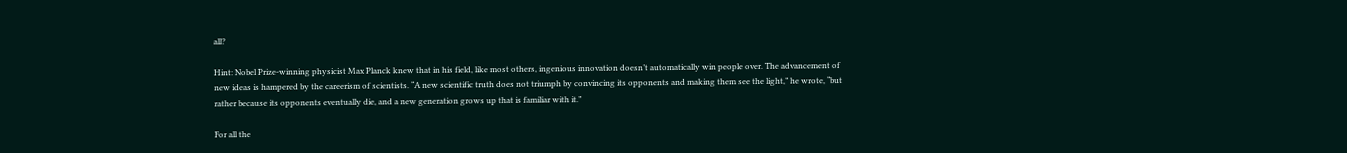all?

Hint: Nobel Prize-winning physicist Max Planck knew that in his field, like most others, ingenious innovation doesn’t automatically win people over. The advancement of new ideas is hampered by the careerism of scientists. “A new scientific truth does not triumph by convincing its opponents and making them see the light,” he wrote, “but rather because its opponents eventually die, and a new generation grows up that is familiar with it.”

For all the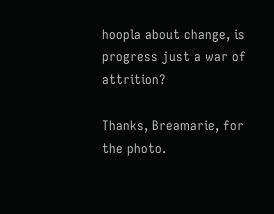hoopla about change, is progress just a war of attrition?

Thanks, Breamarie, for the photo.